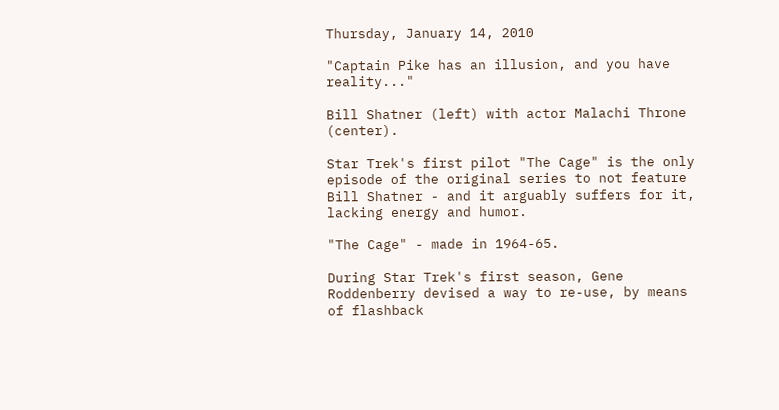Thursday, January 14, 2010

"Captain Pike has an illusion, and you have reality..."

Bill Shatner (left) with actor Malachi Throne (center).

Star Trek's first pilot "The Cage" is the only episode of the original series to not feature Bill Shatner - and it arguably suffers for it, lacking energy and humor.

"The Cage" - made in 1964-65.

During Star Trek's first season, Gene Roddenberry devised a way to re-use, by means of flashback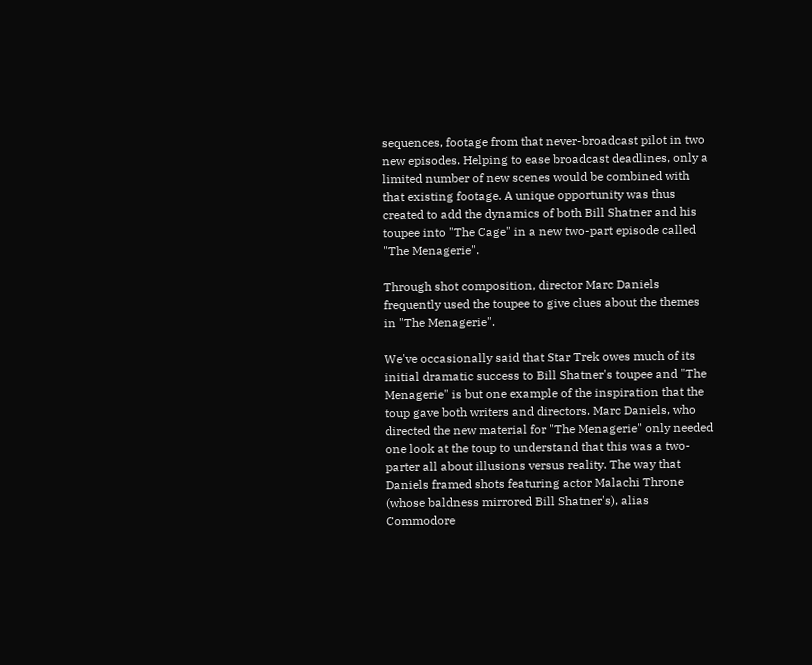sequences, footage from that never-broadcast pilot in two new episodes. Helping to ease broadcast deadlines, only a limited number of new scenes would be combined with that existing footage. A unique opportunity was thus created to add the dynamics of both Bill Shatner and his toupee into "The Cage" in a new two-part episode called "The Menagerie".

Through shot composition, director Marc Daniels frequently used the toupee to give clues about the themes in "The Menagerie".

We've occasionally said that Star Trek owes much of its initial dramatic success to Bill Shatner's toupee and "The Menagerie" is but one example of the inspiration that the toup gave both writers and directors. Marc Daniels, who directed the new material for "The Menagerie" only needed one look at the toup to understand that this was a two-parter all about illusions versus reality. The way that Daniels framed shots featuring actor Malachi Throne (whose baldness mirrored Bill Shatner's), alias Commodore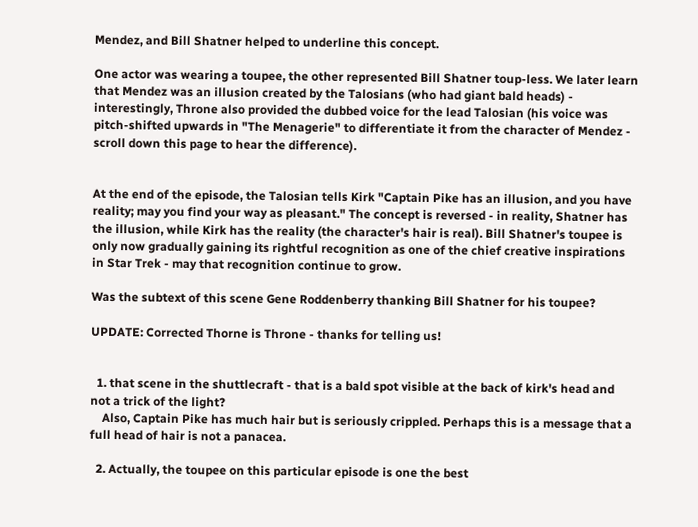Mendez, and Bill Shatner helped to underline this concept.

One actor was wearing a toupee, the other represented Bill Shatner toup-less. We later learn that Mendez was an illusion created by the Talosians (who had giant bald heads) - interestingly, Throne also provided the dubbed voice for the lead Talosian (his voice was pitch-shifted upwards in "The Menagerie" to differentiate it from the character of Mendez - scroll down this page to hear the difference).


At the end of the episode, the Talosian tells Kirk "Captain Pike has an illusion, and you have reality; may you find your way as pleasant." The concept is reversed - in reality, Shatner has the illusion, while Kirk has the reality (the character's hair is real). Bill Shatner's toupee is only now gradually gaining its rightful recognition as one of the chief creative inspirations in Star Trek - may that recognition continue to grow.

Was the subtext of this scene Gene Roddenberry thanking Bill Shatner for his toupee?

UPDATE: Corrected Thorne is Throne - thanks for telling us!


  1. that scene in the shuttlecraft - that is a bald spot visible at the back of kirk's head and not a trick of the light?
    Also, Captain Pike has much hair but is seriously crippled. Perhaps this is a message that a full head of hair is not a panacea.

  2. Actually, the toupee on this particular episode is one the best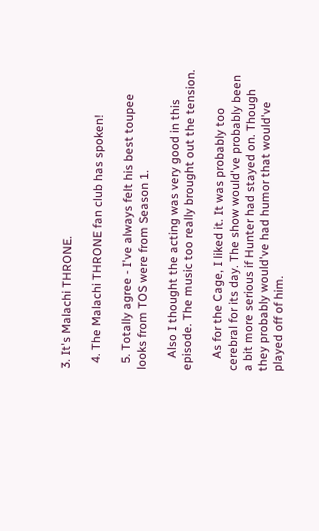3. It's Malachi THRONE.

  4. The Malachi THRONE fan club has spoken!

  5. Totally agree - I've always felt his best toupee looks from TOS were from Season 1.

    Also I thought the acting was very good in this episode. The music too really brought out the tension.

    As for the Cage, I liked it. It was probably too cerebral for its day. The show would've probably been a bit more serious if Hunter had stayed on. Though they probably would've had humor that would've played off of him.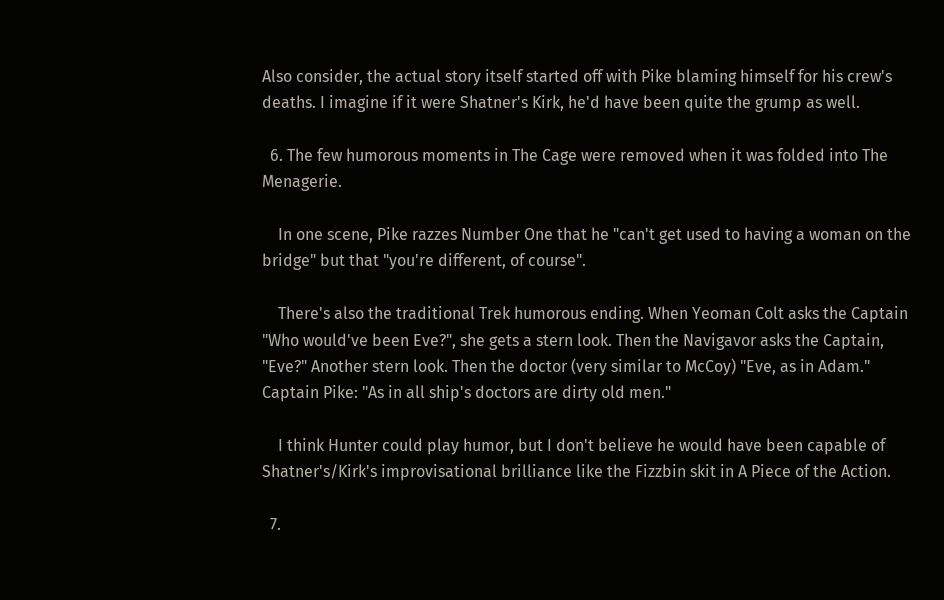Also consider, the actual story itself started off with Pike blaming himself for his crew's deaths. I imagine if it were Shatner's Kirk, he'd have been quite the grump as well.

  6. The few humorous moments in The Cage were removed when it was folded into The Menagerie.

    In one scene, Pike razzes Number One that he "can't get used to having a woman on the bridge" but that "you're different, of course".

    There's also the traditional Trek humorous ending. When Yeoman Colt asks the Captain "Who would've been Eve?", she gets a stern look. Then the Navigavor asks the Captain, "Eve?" Another stern look. Then the doctor (very similar to McCoy) "Eve, as in Adam." Captain Pike: "As in all ship's doctors are dirty old men."

    I think Hunter could play humor, but I don't believe he would have been capable of Shatner's/Kirk's improvisational brilliance like the Fizzbin skit in A Piece of the Action.

  7.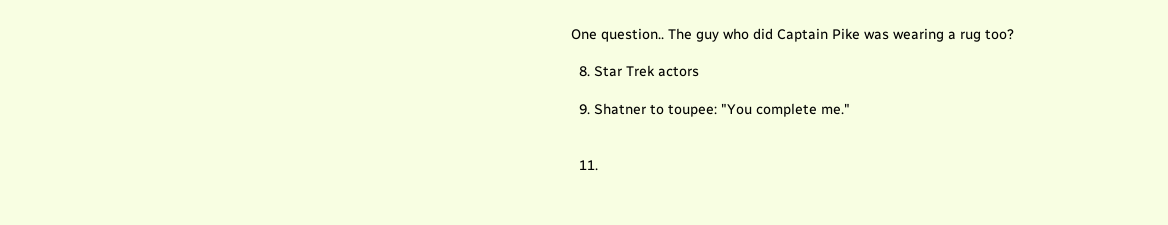One question.. The guy who did Captain Pike was wearing a rug too?

  8. Star Trek actors

  9. Shatner to toupee: "You complete me."


  11.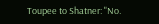Toupee to Shatner: "No.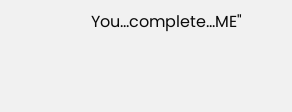You...complete...ME"